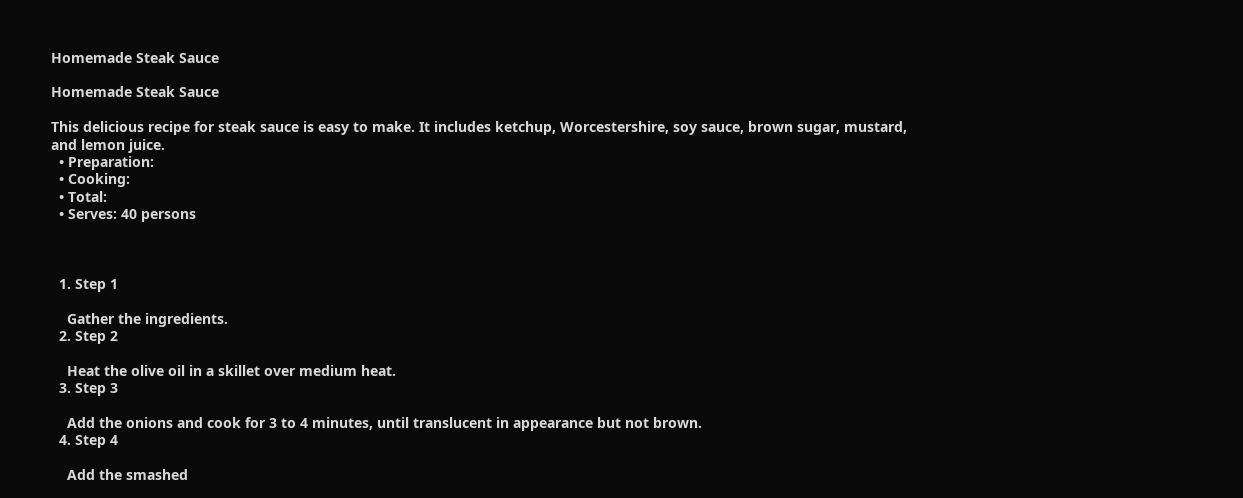Homemade Steak Sauce

Homemade Steak Sauce

This delicious recipe for steak sauce is easy to make. It includes ketchup, Worcestershire, soy sauce, brown sugar, mustard, and lemon juice.
  • Preparation:
  • Cooking:
  • Total:
  • Serves: 40 persons



  1. Step 1

    Gather the ingredients.
  2. Step 2

    Heat the olive oil in a skillet over medium heat.
  3. Step 3

    Add the onions and cook for 3 to 4 minutes, until translucent in appearance but not brown.
  4. Step 4

    Add the smashed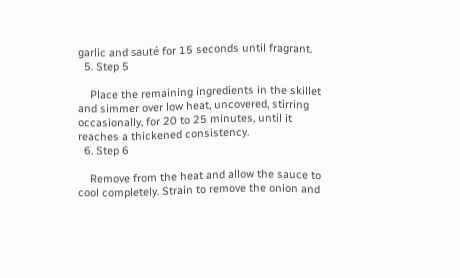garlic and sauté for 15 seconds until fragrant.
  5. Step 5

    Place the remaining ingredients in the skillet and simmer over low heat, uncovered, stirring occasionally, for 20 to 25 minutes, until it reaches a thickened consistency.
  6. Step 6

    Remove from the heat and allow the sauce to cool completely. Strain to remove the onion and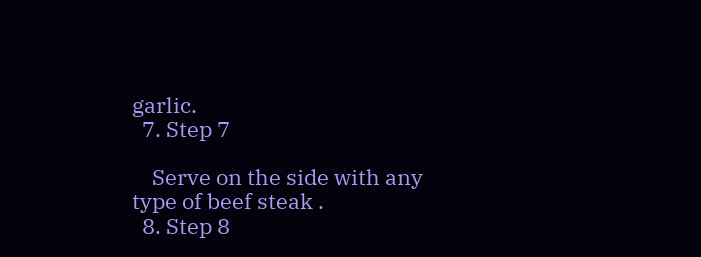garlic.
  7. Step 7

    Serve on the side with any type of beef steak .
  8. Step 8